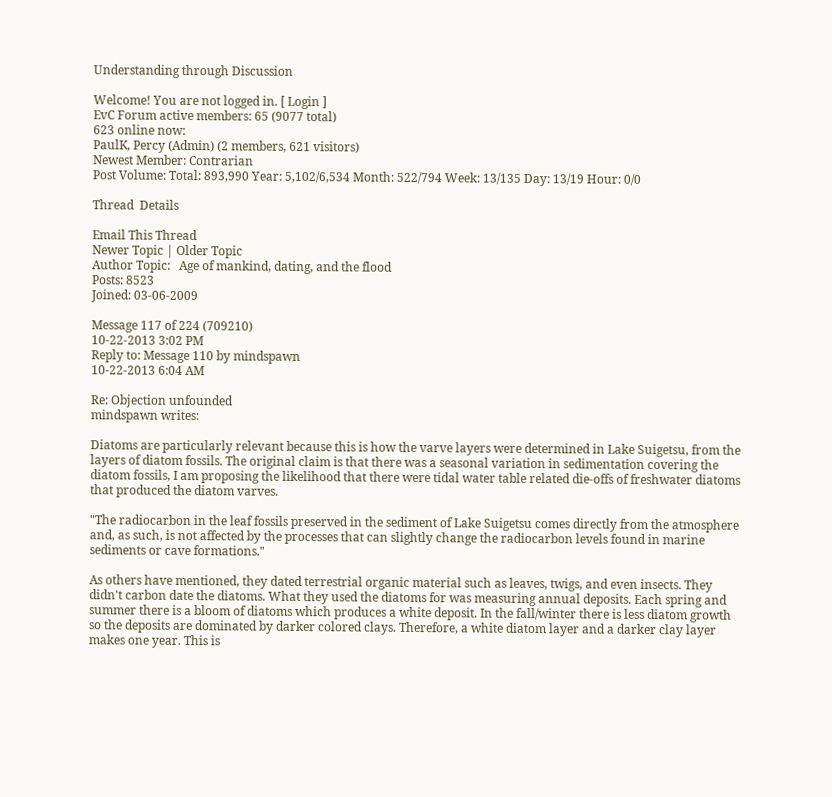Understanding through Discussion

Welcome! You are not logged in. [ Login ]
EvC Forum active members: 65 (9077 total)
623 online now:
PaulK, Percy (Admin) (2 members, 621 visitors)
Newest Member: Contrarian
Post Volume: Total: 893,990 Year: 5,102/6,534 Month: 522/794 Week: 13/135 Day: 13/19 Hour: 0/0

Thread  Details

Email This Thread
Newer Topic | Older Topic
Author Topic:   Age of mankind, dating, and the flood
Posts: 8523
Joined: 03-06-2009

Message 117 of 224 (709210)
10-22-2013 3:02 PM
Reply to: Message 110 by mindspawn
10-22-2013 6:04 AM

Re: Objection unfounded
mindspawn writes:

Diatoms are particularly relevant because this is how the varve layers were determined in Lake Suigetsu, from the layers of diatom fossils. The original claim is that there was a seasonal variation in sedimentation covering the diatom fossils, I am proposing the likelihood that there were tidal water table related die-offs of freshwater diatoms that produced the diatom varves.

"The radiocarbon in the leaf fossils preserved in the sediment of Lake Suigetsu comes directly from the atmosphere and, as such, is not affected by the processes that can slightly change the radiocarbon levels found in marine sediments or cave formations."

As others have mentioned, they dated terrestrial organic material such as leaves, twigs, and even insects. They didn't carbon date the diatoms. What they used the diatoms for was measuring annual deposits. Each spring and summer there is a bloom of diatoms which produces a white deposit. In the fall/winter there is less diatom growth so the deposits are dominated by darker colored clays. Therefore, a white diatom layer and a darker clay layer makes one year. This is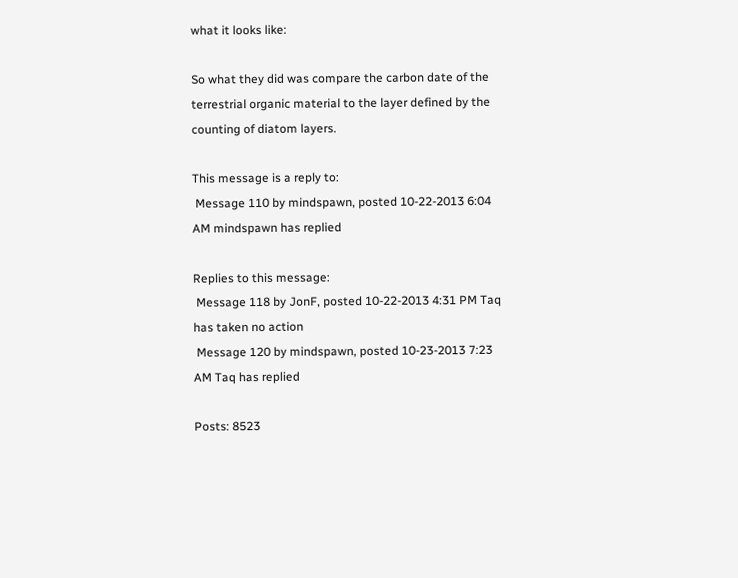what it looks like:

So what they did was compare the carbon date of the terrestrial organic material to the layer defined by the counting of diatom layers.

This message is a reply to:
 Message 110 by mindspawn, posted 10-22-2013 6:04 AM mindspawn has replied

Replies to this message:
 Message 118 by JonF, posted 10-22-2013 4:31 PM Taq has taken no action
 Message 120 by mindspawn, posted 10-23-2013 7:23 AM Taq has replied

Posts: 8523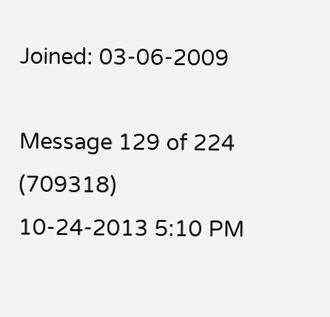Joined: 03-06-2009

Message 129 of 224 (709318)
10-24-2013 5:10 PM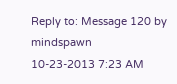Reply to: Message 120 by mindspawn
10-23-2013 7:23 AM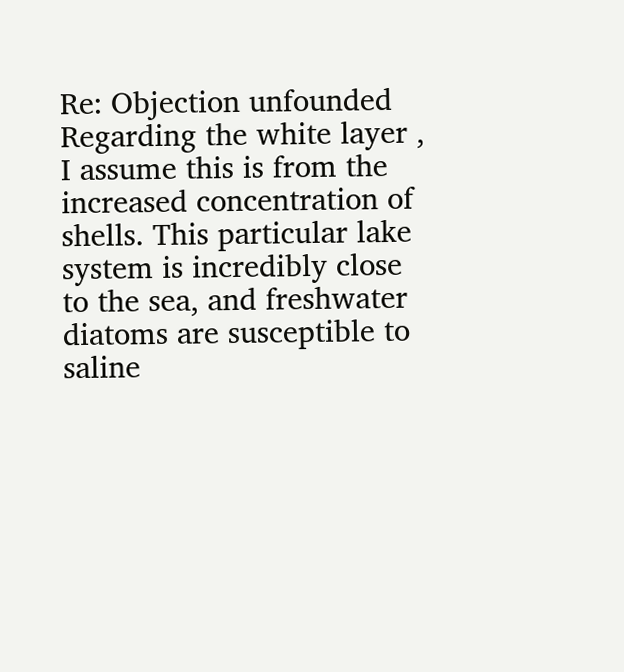Re: Objection unfounded
Regarding the white layer , I assume this is from the increased concentration of shells. This particular lake system is incredibly close to the sea, and freshwater diatoms are susceptible to saline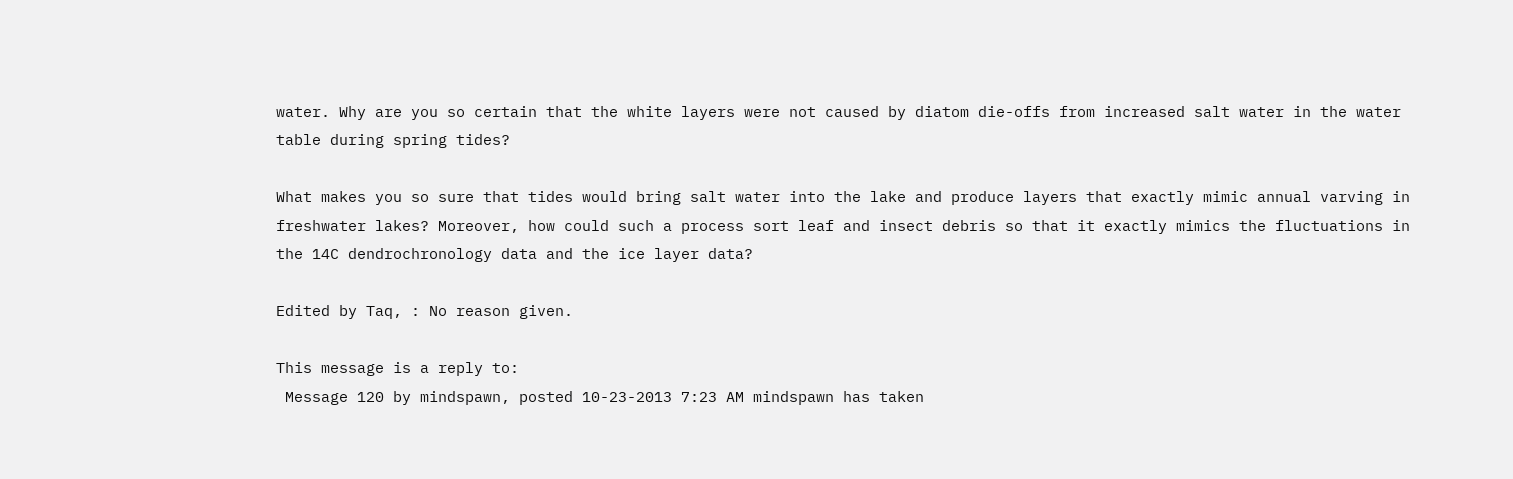water. Why are you so certain that the white layers were not caused by diatom die-offs from increased salt water in the water table during spring tides?

What makes you so sure that tides would bring salt water into the lake and produce layers that exactly mimic annual varving in freshwater lakes? Moreover, how could such a process sort leaf and insect debris so that it exactly mimics the fluctuations in the 14C dendrochronology data and the ice layer data?

Edited by Taq, : No reason given.

This message is a reply to:
 Message 120 by mindspawn, posted 10-23-2013 7:23 AM mindspawn has taken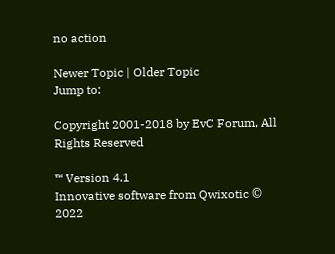no action

Newer Topic | Older Topic
Jump to:

Copyright 2001-2018 by EvC Forum, All Rights Reserved

™ Version 4.1
Innovative software from Qwixotic © 2022